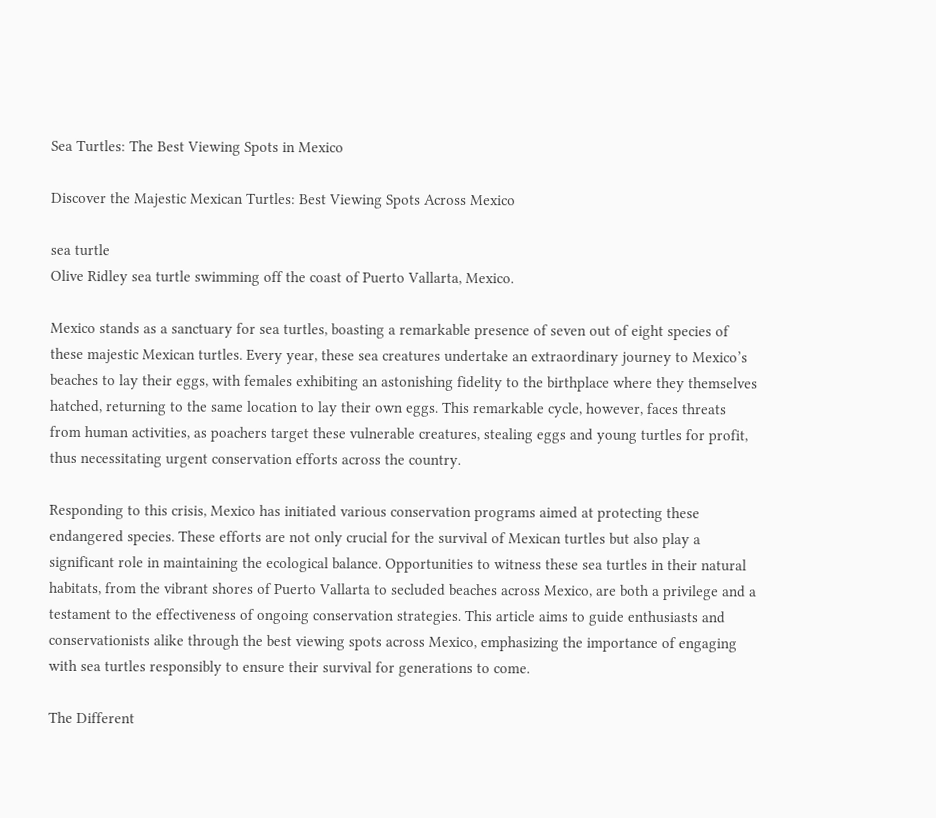Sea Turtles: The Best Viewing Spots in Mexico

Discover the Majestic Mexican Turtles: Best Viewing Spots Across Mexico

sea turtle
Olive Ridley sea turtle swimming off the coast of Puerto Vallarta, Mexico.

Mexico stands as a sanctuary for sea turtles, boasting a remarkable presence of seven out of eight species of these majestic Mexican turtles. Every year, these sea creatures undertake an extraordinary journey to Mexico’s beaches to lay their eggs, with females exhibiting an astonishing fidelity to the birthplace where they themselves hatched, returning to the same location to lay their own eggs. This remarkable cycle, however, faces threats from human activities, as poachers target these vulnerable creatures, stealing eggs and young turtles for profit, thus necessitating urgent conservation efforts across the country.

Responding to this crisis, Mexico has initiated various conservation programs aimed at protecting these endangered species. These efforts are not only crucial for the survival of Mexican turtles but also play a significant role in maintaining the ecological balance. Opportunities to witness these sea turtles in their natural habitats, from the vibrant shores of Puerto Vallarta to secluded beaches across Mexico, are both a privilege and a testament to the effectiveness of ongoing conservation strategies. This article aims to guide enthusiasts and conservationists alike through the best viewing spots across Mexico, emphasizing the importance of engaging with sea turtles responsibly to ensure their survival for generations to come.

The Different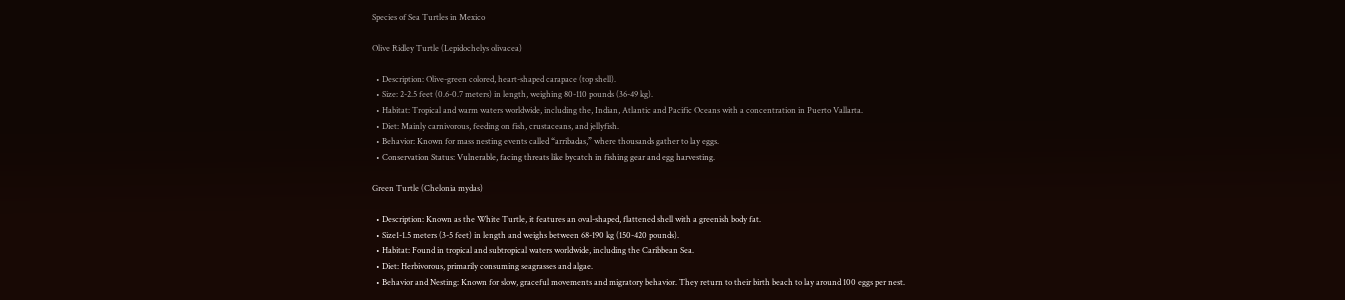Species of Sea Turtles in Mexico

Olive Ridley Turtle (Lepidochelys olivacea)

  • Description: Olive-green colored, heart-shaped carapace (top shell).
  • Size: 2-2.5 feet (0.6-0.7 meters) in length, weighing 80-110 pounds (36-49 kg).
  • Habitat: Tropical and warm waters worldwide, including the, Indian, Atlantic and Pacific Oceans with a concentration in Puerto Vallarta.
  • Diet: Mainly carnivorous, feeding on fish, crustaceans, and jellyfish.
  • Behavior: Known for mass nesting events called “arribadas,” where thousands gather to lay eggs.
  • Conservation Status: Vulnerable, facing threats like bycatch in fishing gear and egg harvesting.

Green Turtle (Chelonia mydas)

  • Description: Known as the White Turtle, it features an oval-shaped, flattened shell with a greenish body fat.
  • Size1-1.5 meters (3-5 feet) in length and weighs between 68-190 kg (150-420 pounds).
  • Habitat: Found in tropical and subtropical waters worldwide, including the Caribbean Sea.
  • Diet: Herbivorous, primarily consuming seagrasses and algae.
  • Behavior and Nesting: Known for slow, graceful movements and migratory behavior. They return to their birth beach to lay around 100 eggs per nest.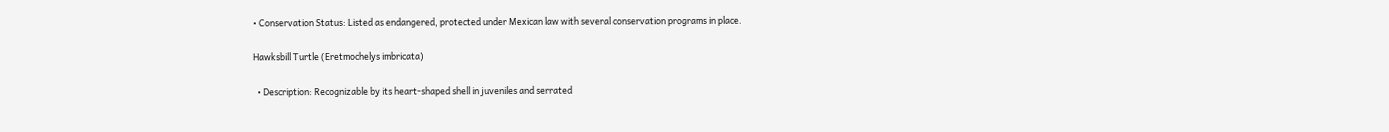• Conservation Status: Listed as endangered, protected under Mexican law with several conservation programs in place.

Hawksbill Turtle (Eretmochelys imbricata)

  • Description: Recognizable by its heart-shaped shell in juveniles and serrated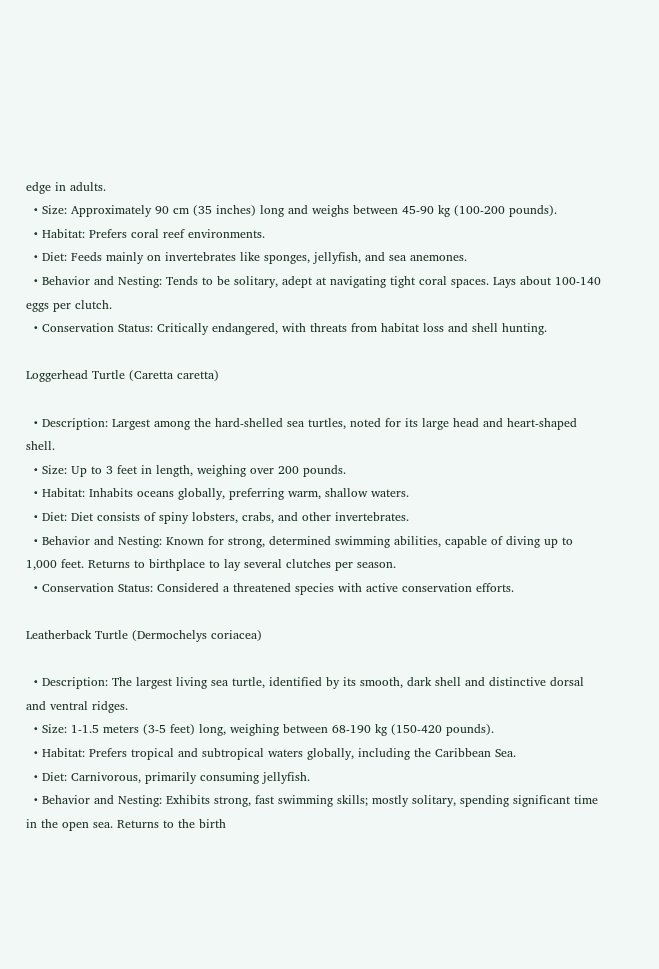edge in adults.
  • Size: Approximately 90 cm (35 inches) long and weighs between 45-90 kg (100-200 pounds).
  • Habitat: Prefers coral reef environments.
  • Diet: Feeds mainly on invertebrates like sponges, jellyfish, and sea anemones.
  • Behavior and Nesting: Tends to be solitary, adept at navigating tight coral spaces. Lays about 100-140 eggs per clutch.
  • Conservation Status: Critically endangered, with threats from habitat loss and shell hunting.

Loggerhead Turtle (Caretta caretta)

  • Description: Largest among the hard-shelled sea turtles, noted for its large head and heart-shaped shell.
  • Size: Up to 3 feet in length, weighing over 200 pounds.
  • Habitat: Inhabits oceans globally, preferring warm, shallow waters.
  • Diet: Diet consists of spiny lobsters, crabs, and other invertebrates.
  • Behavior and Nesting: Known for strong, determined swimming abilities, capable of diving up to 1,000 feet. Returns to birthplace to lay several clutches per season.
  • Conservation Status: Considered a threatened species with active conservation efforts.

Leatherback Turtle (Dermochelys coriacea)

  • Description: The largest living sea turtle, identified by its smooth, dark shell and distinctive dorsal and ventral ridges.
  • Size: 1-1.5 meters (3-5 feet) long, weighing between 68-190 kg (150-420 pounds).
  • Habitat: Prefers tropical and subtropical waters globally, including the Caribbean Sea.
  • Diet: Carnivorous, primarily consuming jellyfish.
  • Behavior and Nesting: Exhibits strong, fast swimming skills; mostly solitary, spending significant time in the open sea. Returns to the birth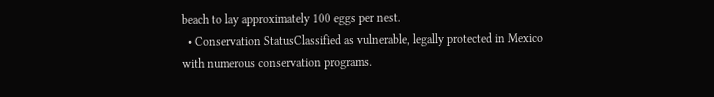beach to lay approximately 100 eggs per nest.
  • Conservation StatusClassified as vulnerable, legally protected in Mexico with numerous conservation programs.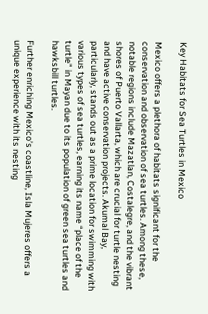Key Habitats for Sea Turtles in Mexico

Mexico offers a plethora of habitats significant for the conservation and observation of sea turtles. Among these, notable regions include Mazatlan, Costalegre, and the vibrant shores of Puerto Vallarta, which are crucial for turtle nesting and have active conservation projects. Akumal Bay, particularly, stands out as a prime location for swimming with various types of sea turtles, earning its name “place of the turtle” in Mayan due to its population of green sea turtles and hawksbill turtles.

Further enriching Mexico’s coastline, Isla Mujeres offers a unique experience with its nesting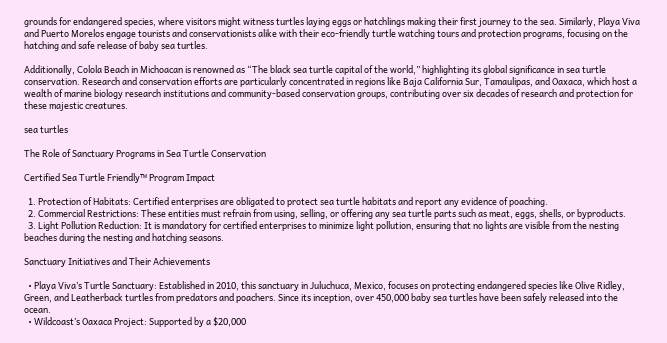grounds for endangered species, where visitors might witness turtles laying eggs or hatchlings making their first journey to the sea. Similarly, Playa Viva and Puerto Morelos engage tourists and conservationists alike with their eco-friendly turtle watching tours and protection programs, focusing on the hatching and safe release of baby sea turtles.

Additionally, Colola Beach in Michoacan is renowned as “The black sea turtle capital of the world,” highlighting its global significance in sea turtle conservation. Research and conservation efforts are particularly concentrated in regions like Baja California Sur, Tamaulipas, and Oaxaca, which host a wealth of marine biology research institutions and community-based conservation groups, contributing over six decades of research and protection for these majestic creatures.

sea turtles

The Role of Sanctuary Programs in Sea Turtle Conservation

Certified Sea Turtle Friendly™ Program Impact

  1. Protection of Habitats: Certified enterprises are obligated to protect sea turtle habitats and report any evidence of poaching.
  2. Commercial Restrictions: These entities must refrain from using, selling, or offering any sea turtle parts such as meat, eggs, shells, or byproducts.
  3. Light Pollution Reduction: It is mandatory for certified enterprises to minimize light pollution, ensuring that no lights are visible from the nesting beaches during the nesting and hatching seasons.

Sanctuary Initiatives and Their Achievements

  • Playa Viva’s Turtle Sanctuary: Established in 2010, this sanctuary in Juluchuca, Mexico, focuses on protecting endangered species like Olive Ridley, Green, and Leatherback turtles from predators and poachers. Since its inception, over 450,000 baby sea turtles have been safely released into the ocean.
  • Wildcoast’s Oaxaca Project: Supported by a $20,000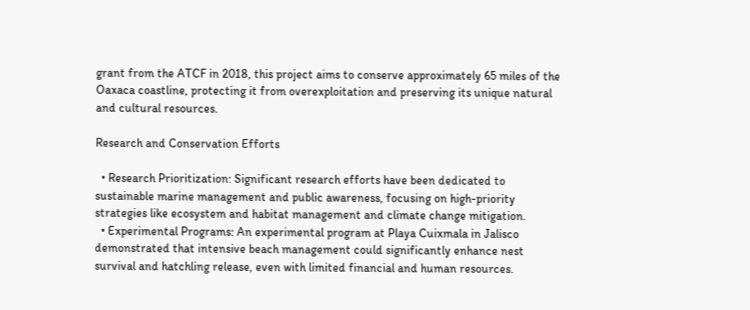grant from the ATCF in 2018, this project aims to conserve approximately 65 miles of the Oaxaca coastline, protecting it from overexploitation and preserving its unique natural and cultural resources.

Research and Conservation Efforts

  • Research Prioritization: Significant research efforts have been dedicated to sustainable marine management and public awareness, focusing on high-priority strategies like ecosystem and habitat management and climate change mitigation.
  • Experimental Programs: An experimental program at Playa Cuixmala in Jalisco demonstrated that intensive beach management could significantly enhance nest survival and hatchling release, even with limited financial and human resources.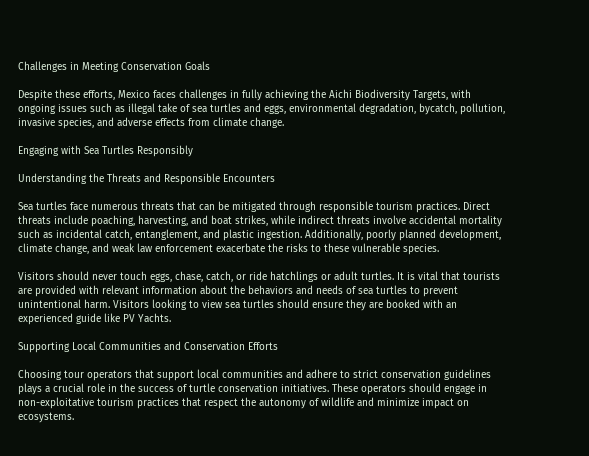Challenges in Meeting Conservation Goals

Despite these efforts, Mexico faces challenges in fully achieving the Aichi Biodiversity Targets, with ongoing issues such as illegal take of sea turtles and eggs, environmental degradation, bycatch, pollution, invasive species, and adverse effects from climate change.

Engaging with Sea Turtles Responsibly

Understanding the Threats and Responsible Encounters

Sea turtles face numerous threats that can be mitigated through responsible tourism practices. Direct threats include poaching, harvesting, and boat strikes, while indirect threats involve accidental mortality such as incidental catch, entanglement, and plastic ingestion. Additionally, poorly planned development, climate change, and weak law enforcement exacerbate the risks to these vulnerable species.

Visitors should never touch eggs, chase, catch, or ride hatchlings or adult turtles. It is vital that tourists are provided with relevant information about the behaviors and needs of sea turtles to prevent unintentional harm. Visitors looking to view sea turtles should ensure they are booked with an experienced guide like PV Yachts.

Supporting Local Communities and Conservation Efforts

Choosing tour operators that support local communities and adhere to strict conservation guidelines plays a crucial role in the success of turtle conservation initiatives. These operators should engage in non-exploitative tourism practices that respect the autonomy of wildlife and minimize impact on ecosystems.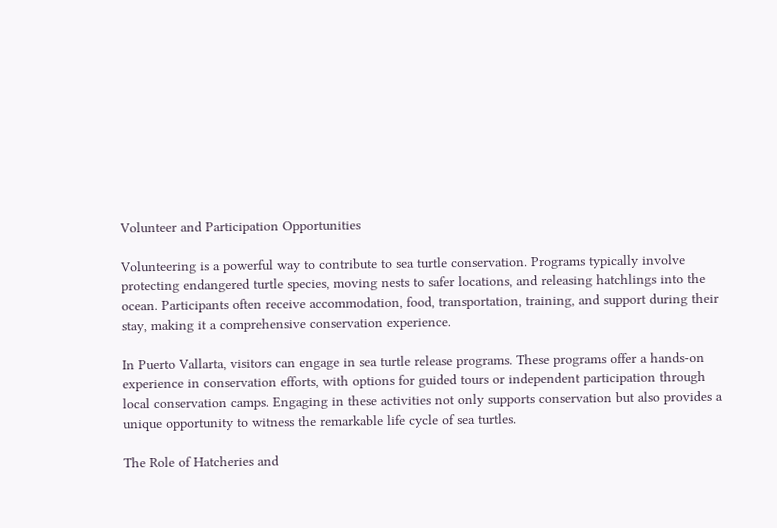Volunteer and Participation Opportunities

Volunteering is a powerful way to contribute to sea turtle conservation. Programs typically involve protecting endangered turtle species, moving nests to safer locations, and releasing hatchlings into the ocean. Participants often receive accommodation, food, transportation, training, and support during their stay, making it a comprehensive conservation experience.

In Puerto Vallarta, visitors can engage in sea turtle release programs. These programs offer a hands-on experience in conservation efforts, with options for guided tours or independent participation through local conservation camps. Engaging in these activities not only supports conservation but also provides a unique opportunity to witness the remarkable life cycle of sea turtles.

The Role of Hatcheries and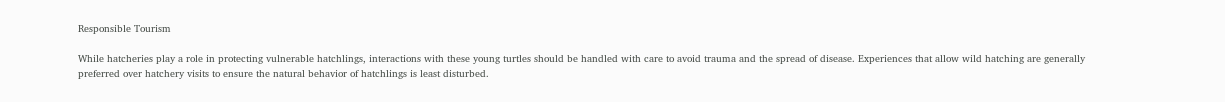Responsible Tourism

While hatcheries play a role in protecting vulnerable hatchlings, interactions with these young turtles should be handled with care to avoid trauma and the spread of disease. Experiences that allow wild hatching are generally preferred over hatchery visits to ensure the natural behavior of hatchlings is least disturbed.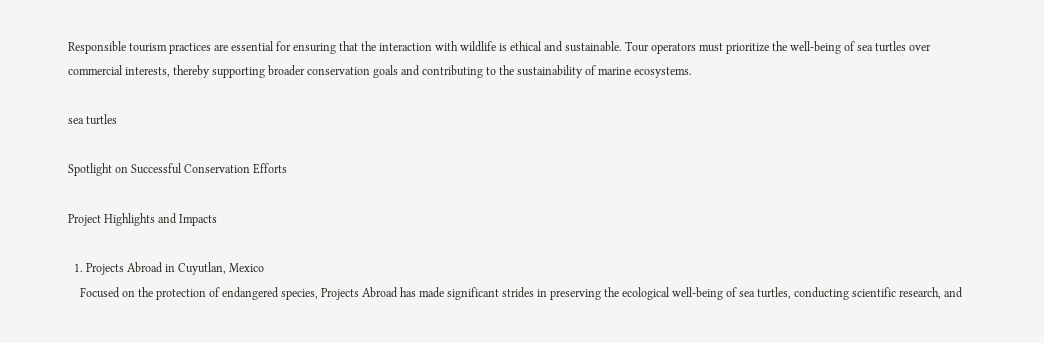Responsible tourism practices are essential for ensuring that the interaction with wildlife is ethical and sustainable. Tour operators must prioritize the well-being of sea turtles over commercial interests, thereby supporting broader conservation goals and contributing to the sustainability of marine ecosystems.

sea turtles

Spotlight on Successful Conservation Efforts

Project Highlights and Impacts

  1. Projects Abroad in Cuyutlan, Mexico
    Focused on the protection of endangered species, Projects Abroad has made significant strides in preserving the ecological well-being of sea turtles, conducting scientific research, and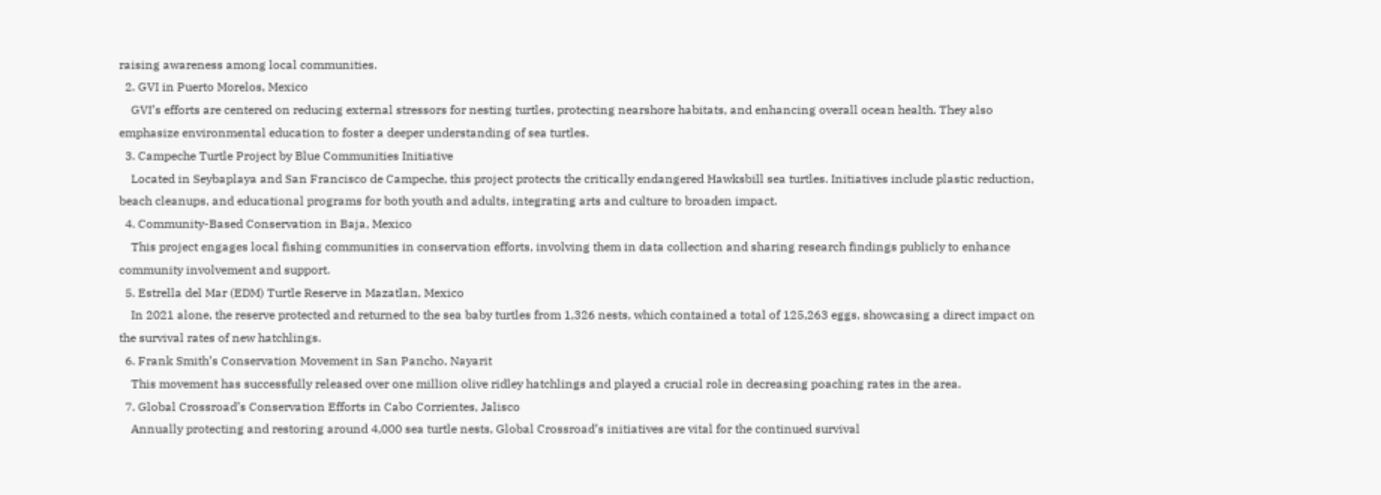raising awareness among local communities.
  2. GVI in Puerto Morelos, Mexico
    GVI’s efforts are centered on reducing external stressors for nesting turtles, protecting nearshore habitats, and enhancing overall ocean health. They also emphasize environmental education to foster a deeper understanding of sea turtles.
  3. Campeche Turtle Project by Blue Communities Initiative
    Located in Seybaplaya and San Francisco de Campeche, this project protects the critically endangered Hawksbill sea turtles. Initiatives include plastic reduction, beach cleanups, and educational programs for both youth and adults, integrating arts and culture to broaden impact.
  4. Community-Based Conservation in Baja, Mexico
    This project engages local fishing communities in conservation efforts, involving them in data collection and sharing research findings publicly to enhance community involvement and support.
  5. Estrella del Mar (EDM) Turtle Reserve in Mazatlan, Mexico
    In 2021 alone, the reserve protected and returned to the sea baby turtles from 1,326 nests, which contained a total of 125,263 eggs, showcasing a direct impact on the survival rates of new hatchlings.
  6. Frank Smith’s Conservation Movement in San Pancho, Nayarit
    This movement has successfully released over one million olive ridley hatchlings and played a crucial role in decreasing poaching rates in the area.
  7. Global Crossroad’s Conservation Efforts in Cabo Corrientes, Jalisco
    Annually protecting and restoring around 4,000 sea turtle nests, Global Crossroad’s initiatives are vital for the continued survival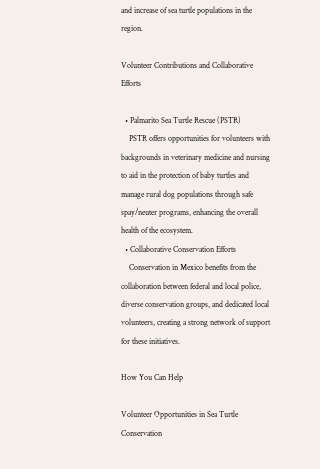and increase of sea turtle populations in the region.

Volunteer Contributions and Collaborative Efforts

  • Palmarito Sea Turtle Rescue (PSTR)
    PSTR offers opportunities for volunteers with backgrounds in veterinary medicine and nursing to aid in the protection of baby turtles and manage rural dog populations through safe spay/neuter programs, enhancing the overall health of the ecosystem.
  • Collaborative Conservation Efforts
    Conservation in Mexico benefits from the collaboration between federal and local police, diverse conservation groups, and dedicated local volunteers, creating a strong network of support for these initiatives.

How You Can Help

Volunteer Opportunities in Sea Turtle Conservation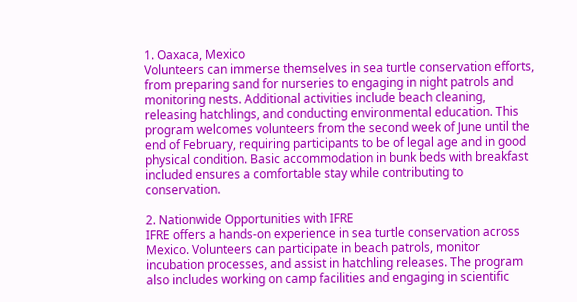1. Oaxaca, Mexico
Volunteers can immerse themselves in sea turtle conservation efforts, from preparing sand for nurseries to engaging in night patrols and monitoring nests. Additional activities include beach cleaning, releasing hatchlings, and conducting environmental education. This program welcomes volunteers from the second week of June until the end of February, requiring participants to be of legal age and in good physical condition. Basic accommodation in bunk beds with breakfast included ensures a comfortable stay while contributing to conservation.

2. Nationwide Opportunities with IFRE
IFRE offers a hands-on experience in sea turtle conservation across Mexico. Volunteers can participate in beach patrols, monitor incubation processes, and assist in hatchling releases. The program also includes working on camp facilities and engaging in scientific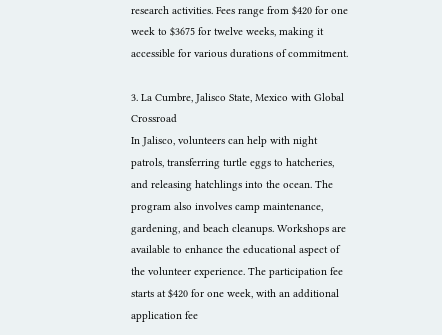research activities. Fees range from $420 for one week to $3675 for twelve weeks, making it accessible for various durations of commitment.

3. La Cumbre, Jalisco State, Mexico with Global Crossroad
In Jalisco, volunteers can help with night patrols, transferring turtle eggs to hatcheries, and releasing hatchlings into the ocean. The program also involves camp maintenance, gardening, and beach cleanups. Workshops are available to enhance the educational aspect of the volunteer experience. The participation fee starts at $420 for one week, with an additional application fee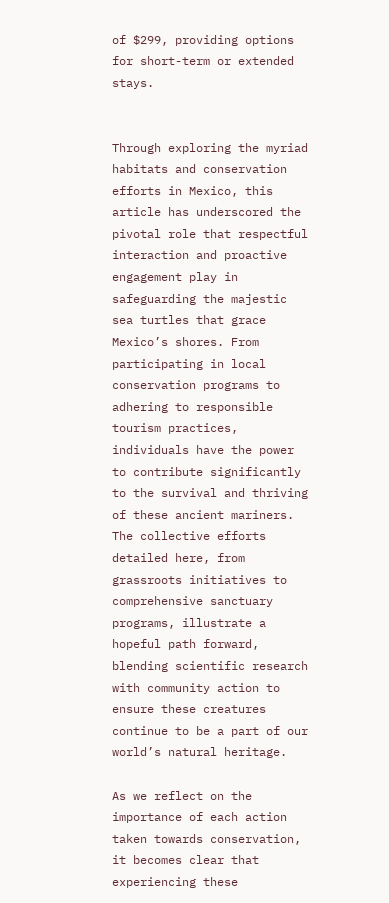of $299, providing options for short-term or extended stays.


Through exploring the myriad habitats and conservation efforts in Mexico, this article has underscored the pivotal role that respectful interaction and proactive engagement play in safeguarding the majestic sea turtles that grace Mexico’s shores. From participating in local conservation programs to adhering to responsible tourism practices, individuals have the power to contribute significantly to the survival and thriving of these ancient mariners. The collective efforts detailed here, from grassroots initiatives to comprehensive sanctuary programs, illustrate a hopeful path forward, blending scientific research with community action to ensure these creatures continue to be a part of our world’s natural heritage.

As we reflect on the importance of each action taken towards conservation, it becomes clear that experiencing these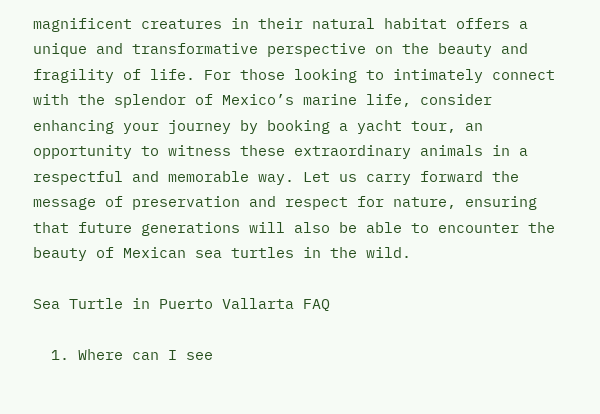magnificent creatures in their natural habitat offers a unique and transformative perspective on the beauty and fragility of life. For those looking to intimately connect with the splendor of Mexico’s marine life, consider enhancing your journey by booking a yacht tour, an opportunity to witness these extraordinary animals in a respectful and memorable way. Let us carry forward the message of preservation and respect for nature, ensuring that future generations will also be able to encounter the beauty of Mexican sea turtles in the wild.

Sea Turtle in Puerto Vallarta FAQ

  1. Where can I see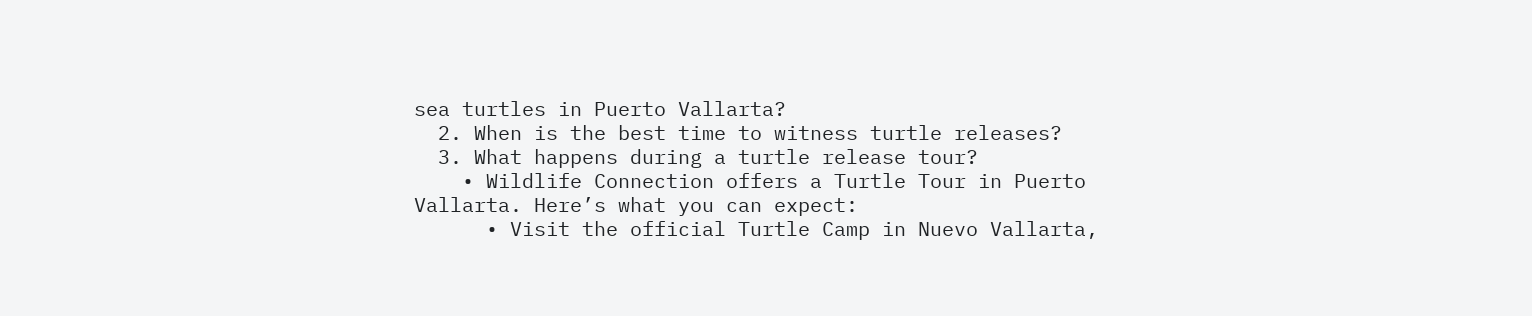sea turtles in Puerto Vallarta?
  2. When is the best time to witness turtle releases?
  3. What happens during a turtle release tour?
    • Wildlife Connection offers a Turtle Tour in Puerto Vallarta. Here’s what you can expect:
      • Visit the official Turtle Camp in Nuevo Vallarta,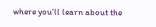where you’ll learn about the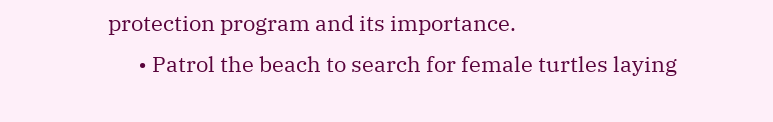protection program and its importance.
      • Patrol the beach to search for female turtles laying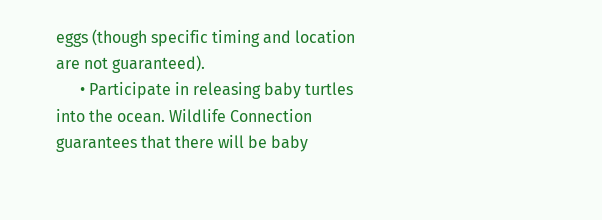eggs (though specific timing and location are not guaranteed).
      • Participate in releasing baby turtles into the ocean. Wildlife Connection guarantees that there will be baby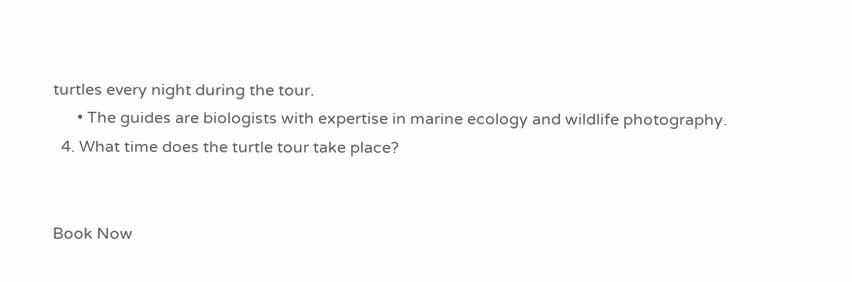turtles every night during the tour.
      • The guides are biologists with expertise in marine ecology and wildlife photography.
  4. What time does the turtle tour take place?


Book Now